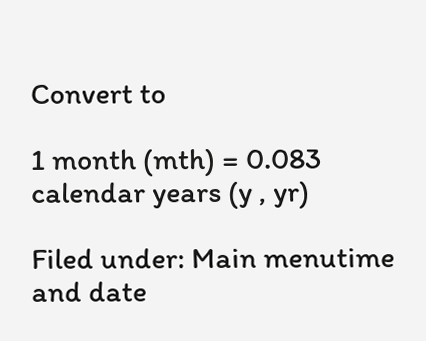Convert to

1 month (mth) = 0.083 calendar years (y , yr)

Filed under: Main menutime and date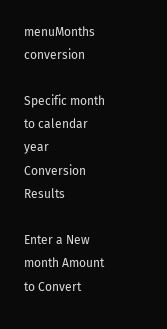menuMonths conversion

Specific month to calendar year Conversion Results

Enter a New month Amount to Convert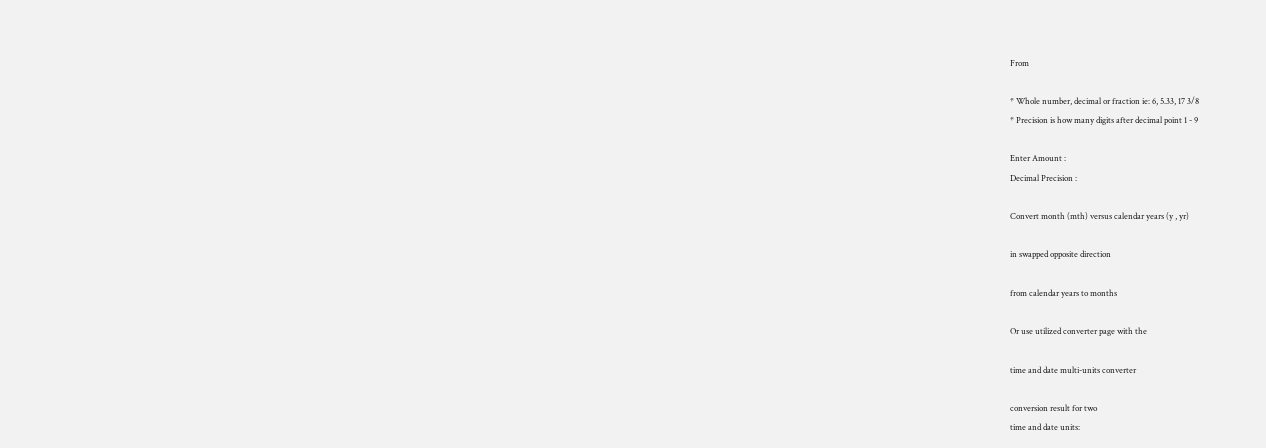From

* Whole number, decimal or fraction ie: 6, 5.33, 17 3/8
* Precision is how many digits after decimal point 1 - 9

Enter Amount :
Decimal Precision :

Convert month (mth) versus calendar years (y , yr)

in swapped opposite direction

from calendar years to months

Or use utilized converter page with the

time and date multi-units converter

conversion result for two
time and date units: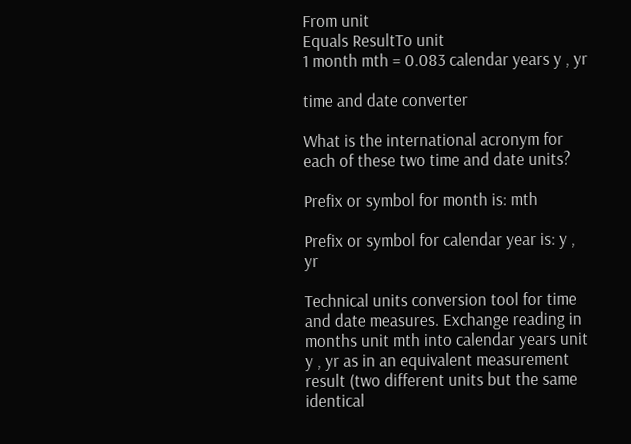From unit
Equals ResultTo unit
1 month mth = 0.083 calendar years y , yr

time and date converter

What is the international acronym for each of these two time and date units?

Prefix or symbol for month is: mth

Prefix or symbol for calendar year is: y , yr

Technical units conversion tool for time and date measures. Exchange reading in months unit mth into calendar years unit y , yr as in an equivalent measurement result (two different units but the same identical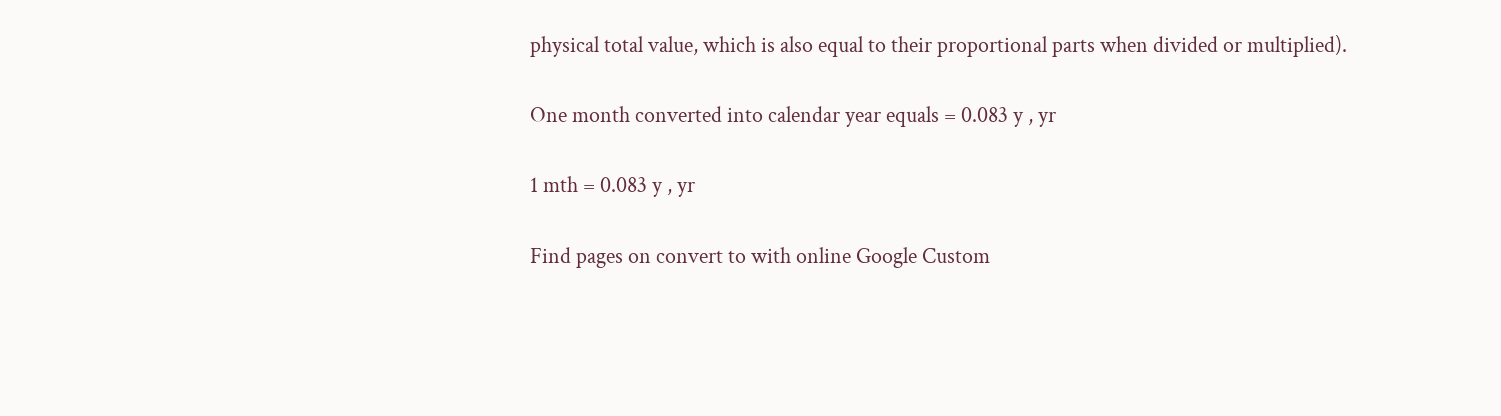physical total value, which is also equal to their proportional parts when divided or multiplied).

One month converted into calendar year equals = 0.083 y , yr

1 mth = 0.083 y , yr

Find pages on convert to with online Google Custom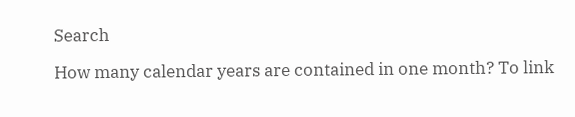Search

How many calendar years are contained in one month? To link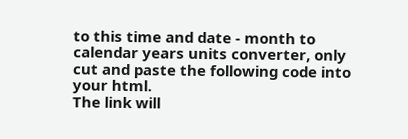to this time and date - month to calendar years units converter, only cut and paste the following code into your html.
The link will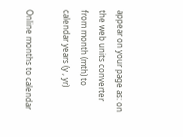appear on your page as: on the web units converter from month (mth) to calendar years (y , yr)

Online months to calendar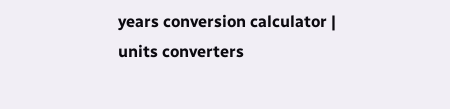years conversion calculator | units converters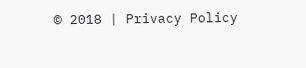© 2018 | Privacy Policy